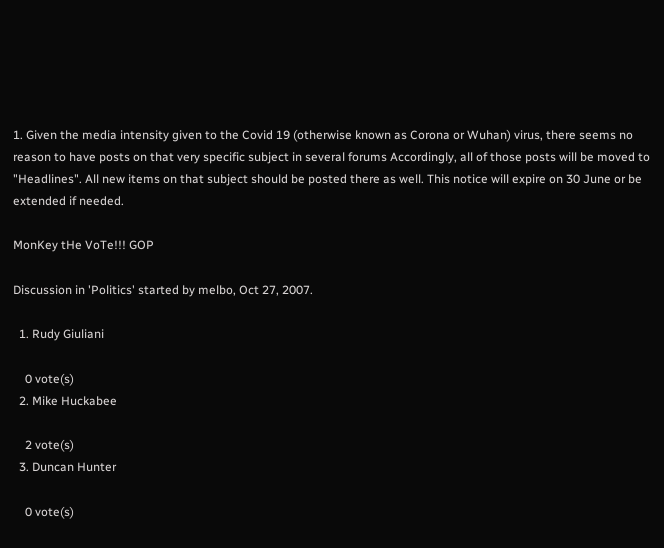1. Given the media intensity given to the Covid 19 (otherwise known as Corona or Wuhan) virus, there seems no reason to have posts on that very specific subject in several forums Accordingly, all of those posts will be moved to "Headlines". All new items on that subject should be posted there as well. This notice will expire on 30 June or be extended if needed.

MonKey tHe VoTe!!! GOP

Discussion in 'Politics' started by melbo, Oct 27, 2007.

  1. Rudy Giuliani

    0 vote(s)
  2. Mike Huckabee

    2 vote(s)
  3. Duncan Hunter

    0 vote(s)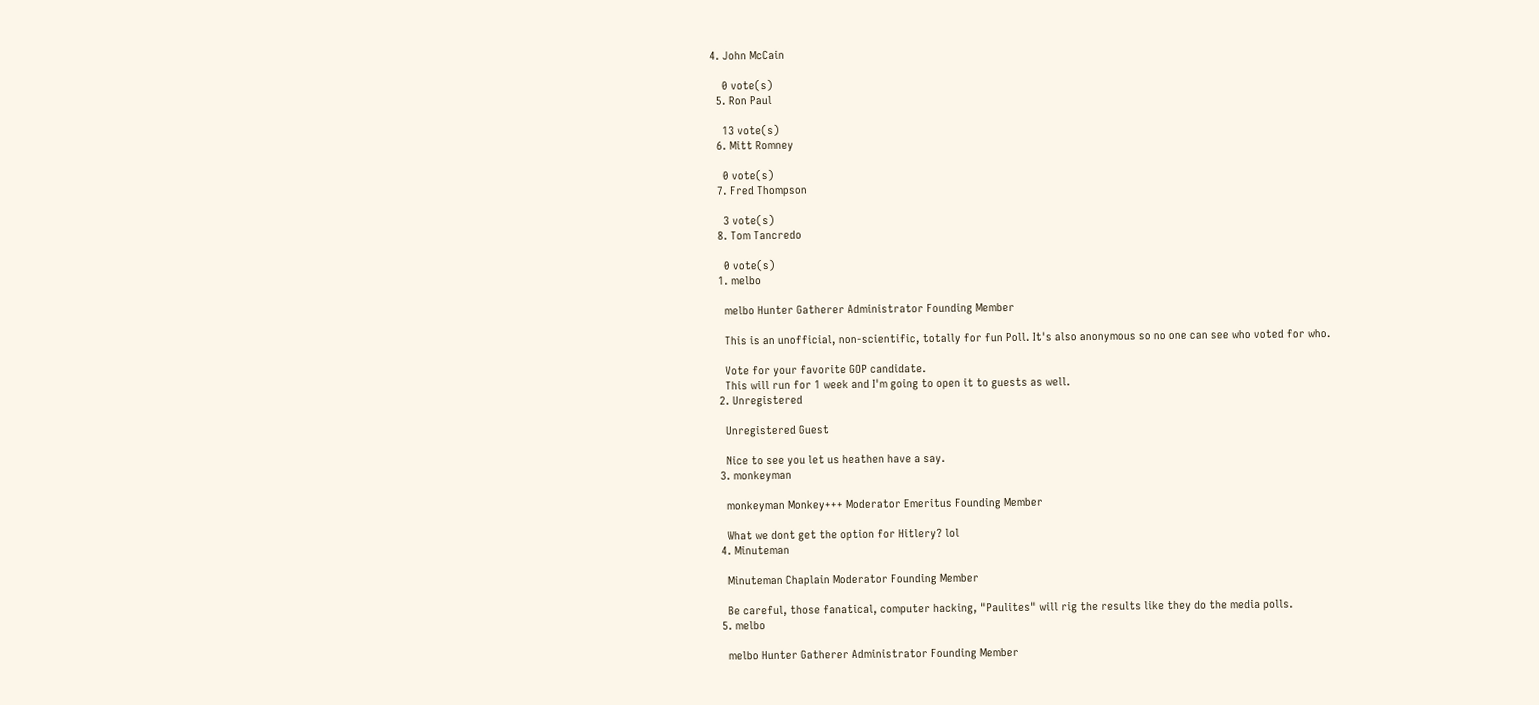4. John McCain

    0 vote(s)
  5. Ron Paul

    13 vote(s)
  6. Mitt Romney

    0 vote(s)
  7. Fred Thompson

    3 vote(s)
  8. Tom Tancredo

    0 vote(s)
  1. melbo

    melbo Hunter Gatherer Administrator Founding Member

    This is an unofficial, non-scientific, totally for fun Poll. It's also anonymous so no one can see who voted for who.

    Vote for your favorite GOP candidate.
    This will run for 1 week and I'm going to open it to guests as well.
  2. Unregistered

    Unregistered Guest

    Nice to see you let us heathen have a say.
  3. monkeyman

    monkeyman Monkey+++ Moderator Emeritus Founding Member

    What we dont get the option for Hitlery? lol
  4. Minuteman

    Minuteman Chaplain Moderator Founding Member

    Be careful, those fanatical, computer hacking, "Paulites" will rig the results like they do the media polls.
  5. melbo

    melbo Hunter Gatherer Administrator Founding Member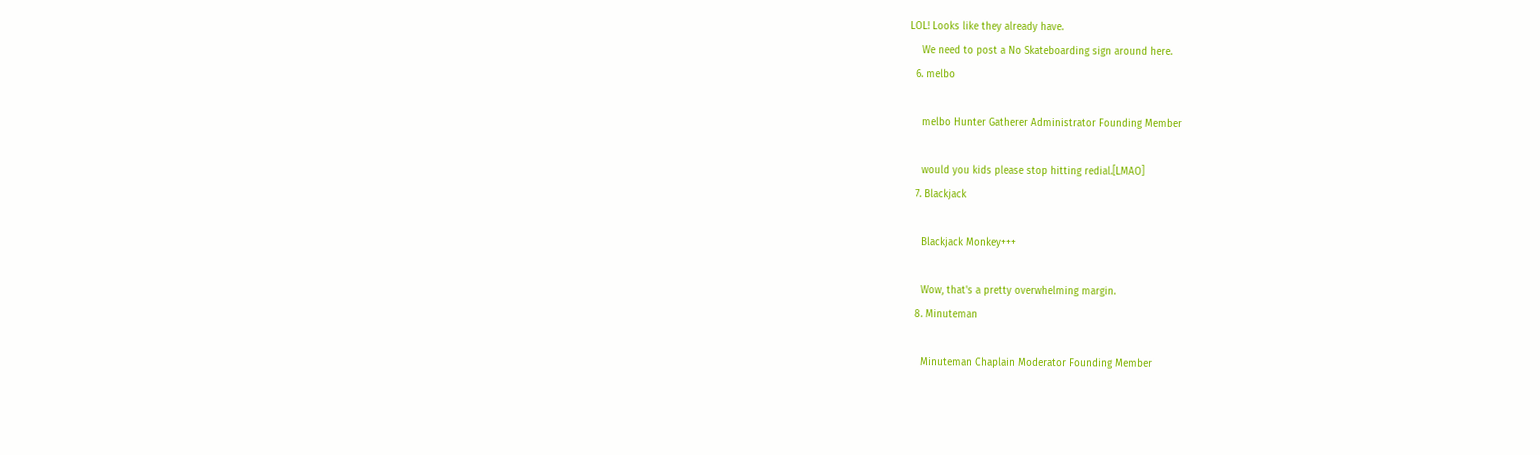LOL! Looks like they already have.
    We need to post a No Skateboarding sign around here.
  6. melbo

    melbo Hunter Gatherer Administrator Founding Member

    would you kids please stop hitting redial.[LMAO]
  7. Blackjack

    Blackjack Monkey+++

    Wow, that's a pretty overwhelming margin.
  8. Minuteman

    Minuteman Chaplain Moderator Founding Member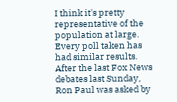I think it's pretty representative of the population at large. Every poll taken has had similar results. After the last Fox News debates last Sunday, Ron Paul was asked by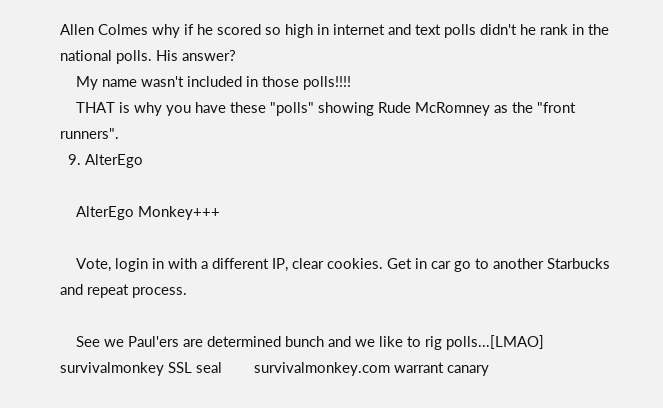Allen Colmes why if he scored so high in internet and text polls didn't he rank in the national polls. His answer?
    My name wasn't included in those polls!!!!
    THAT is why you have these "polls" showing Rude McRomney as the "front runners".
  9. AlterEgo

    AlterEgo Monkey+++

    Vote, login in with a different IP, clear cookies. Get in car go to another Starbucks and repeat process.

    See we Paul'ers are determined bunch and we like to rig polls...[LMAO]
survivalmonkey SSL seal        survivalmonkey.com warrant canary